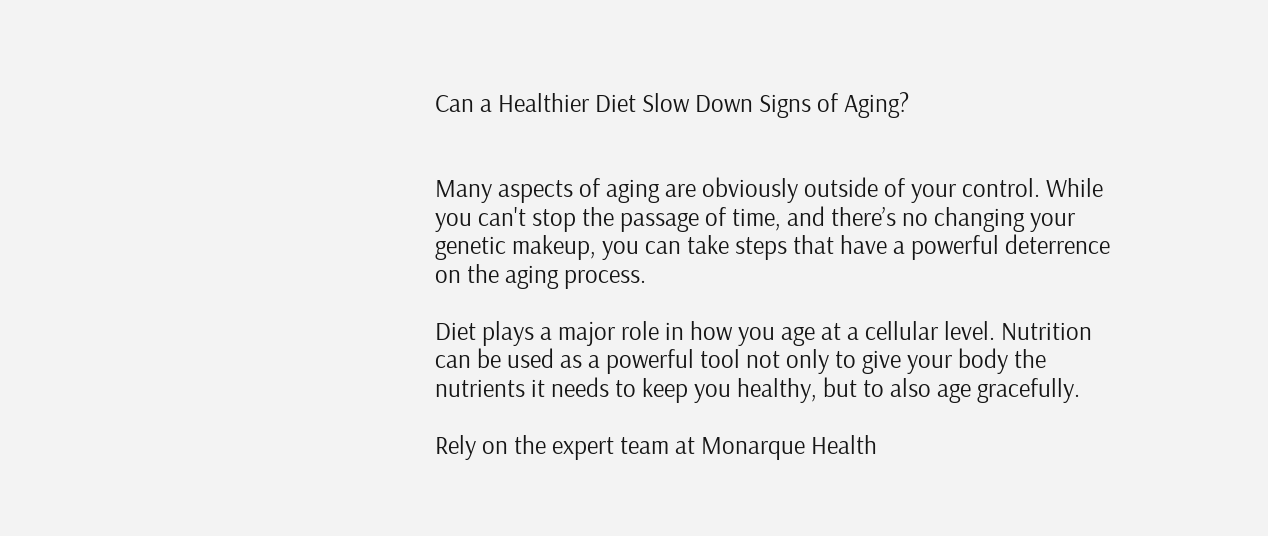Can a Healthier Diet Slow Down Signs of Aging?


Many aspects of aging are obviously outside of your control. While you can't stop the passage of time, and there’s no changing your genetic makeup, you can take steps that have a powerful deterrence on the aging process.

Diet plays a major role in how you age at a cellular level. Nutrition can be used as a powerful tool not only to give your body the nutrients it needs to keep you healthy, but to also age gracefully.

Rely on the expert team at Monarque Health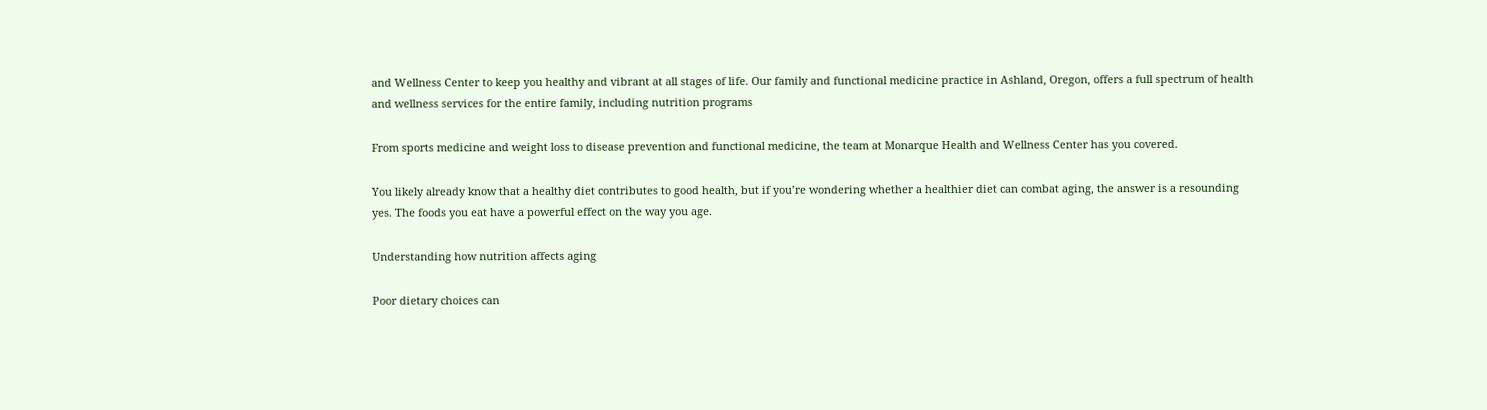and Wellness Center to keep you healthy and vibrant at all stages of life. Our family and functional medicine practice in Ashland, Oregon, offers a full spectrum of health and wellness services for the entire family, including nutrition programs

From sports medicine and weight loss to disease prevention and functional medicine, the team at Monarque Health and Wellness Center has you covered.

You likely already know that a healthy diet contributes to good health, but if you’re wondering whether a healthier diet can combat aging, the answer is a resounding yes. The foods you eat have a powerful effect on the way you age.

Understanding how nutrition affects aging

Poor dietary choices can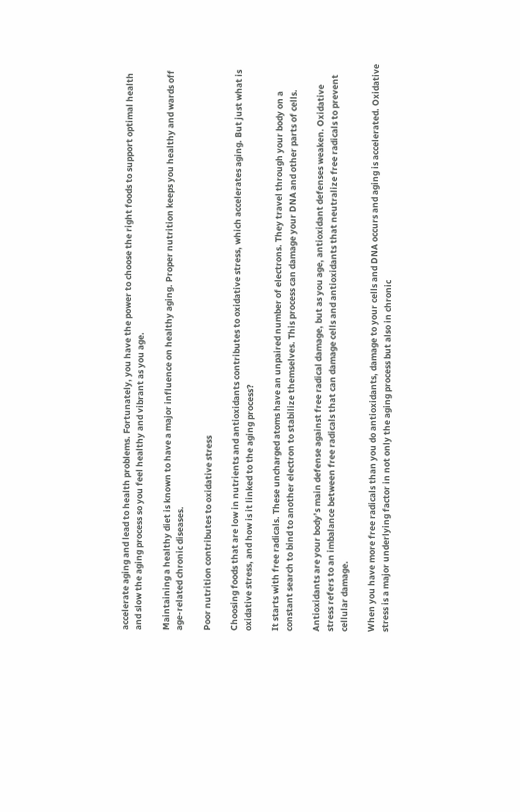accelerate aging and lead to health problems. Fortunately, you have the power to choose the right foods to support optimal health and slow the aging process so you feel healthy and vibrant as you age.

Maintaining a healthy diet is known to have a major influence on healthy aging. Proper nutrition keeps you healthy and wards off age-related chronic diseases.

Poor nutrition contributes to oxidative stress

Choosing foods that are low in nutrients and antioxidants contributes to oxidative stress, which accelerates aging. But just what is oxidative stress, and how is it linked to the aging process?

It starts with free radicals. These uncharged atoms have an unpaired number of electrons. They travel through your body on a constant search to bind to another electron to stabilize themselves. This process can damage your DNA and other parts of cells.

Antioxidants are your body’s main defense against free radical damage, but as you age, antioxidant defenses weaken. Oxidative stress refers to an imbalance between free radicals that can damage cells and antioxidants that neutralize free radicals to prevent cellular damage.

When you have more free radicals than you do antioxidants, damage to your cells and DNA occurs and aging is accelerated. Oxidative stress is a major underlying factor in not only the aging process but also in chronic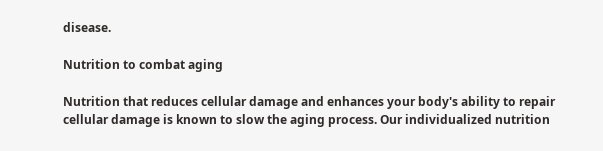disease.

Nutrition to combat aging

Nutrition that reduces cellular damage and enhances your body's ability to repair cellular damage is known to slow the aging process. Our individualized nutrition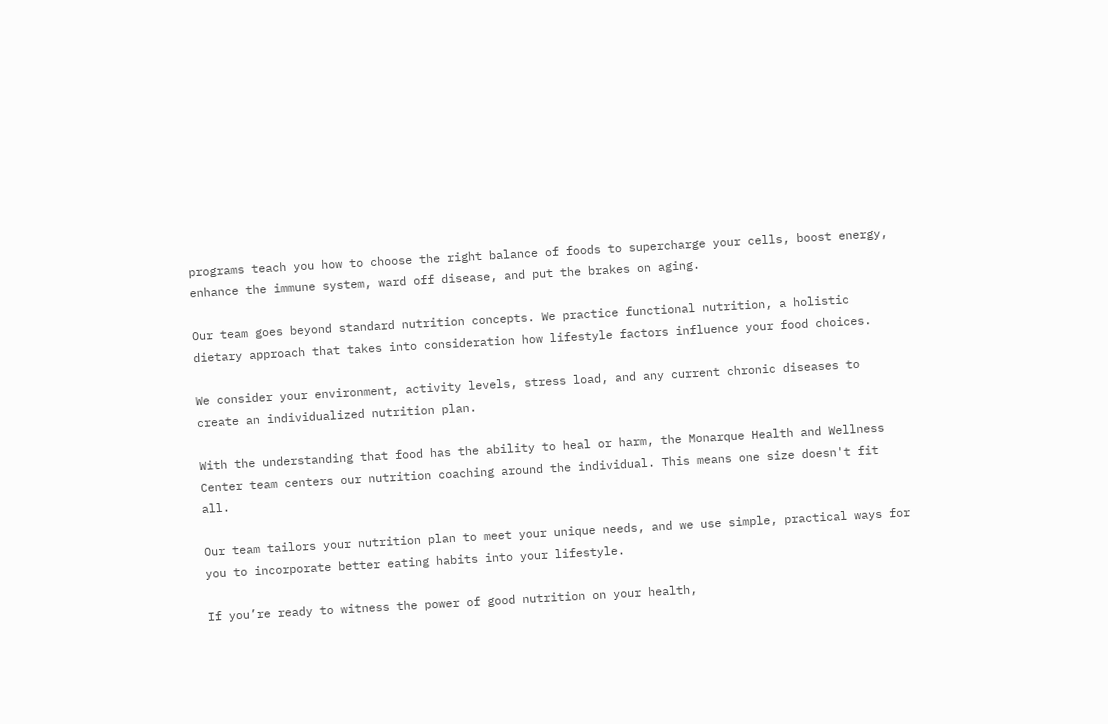programs teach you how to choose the right balance of foods to supercharge your cells, boost energy, enhance the immune system, ward off disease, and put the brakes on aging.

Our team goes beyond standard nutrition concepts. We practice functional nutrition, a holistic dietary approach that takes into consideration how lifestyle factors influence your food choices.

We consider your environment, activity levels, stress load, and any current chronic diseases to create an individualized nutrition plan.

With the understanding that food has the ability to heal or harm, the Monarque Health and Wellness Center team centers our nutrition coaching around the individual. This means one size doesn't fit all.

Our team tailors your nutrition plan to meet your unique needs, and we use simple, practical ways for you to incorporate better eating habits into your lifestyle.

If you’re ready to witness the power of good nutrition on your health,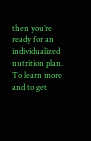then you’re ready for an individualized nutrition plan. To learn more and to get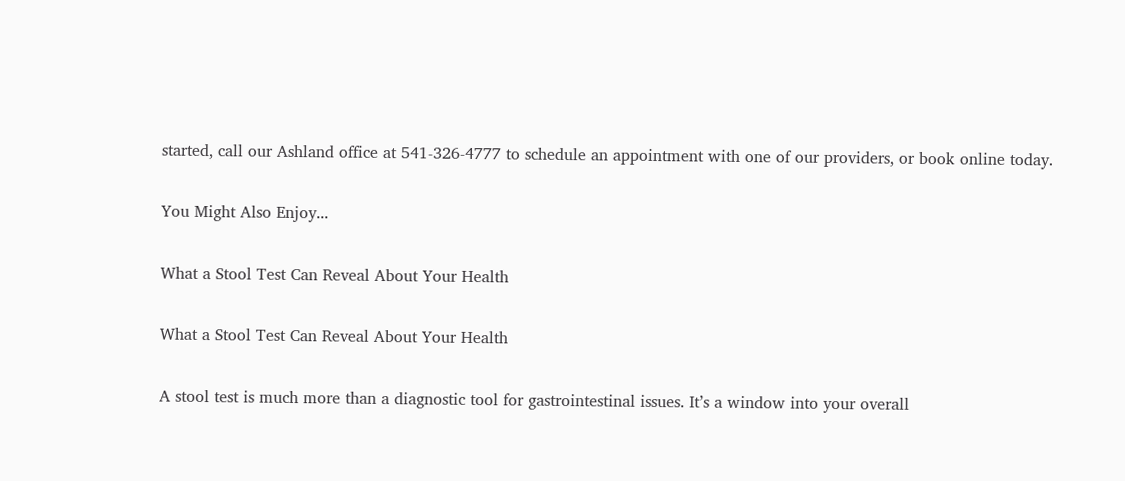started, call our Ashland office at 541-326-4777 to schedule an appointment with one of our providers, or book online today.

You Might Also Enjoy...

What a Stool Test Can Reveal About Your Health

What a Stool Test Can Reveal About Your Health

A stool test is much more than a diagnostic tool for gastrointestinal issues. It’s a window into your overall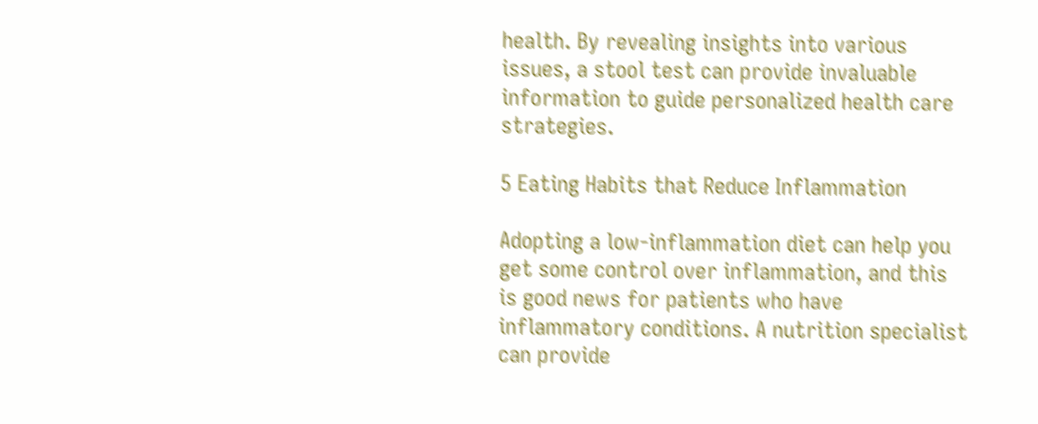health. By revealing insights into various issues, a stool test can provide invaluable information to guide personalized health care strategies.

5 Eating Habits that Reduce Inflammation

Adopting a low-inflammation diet can help you get some control over inflammation, and this is good news for patients who have inflammatory conditions. A nutrition specialist can provide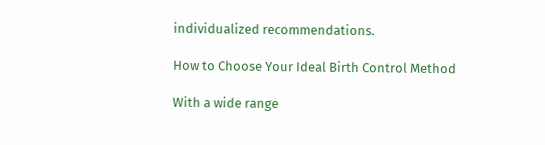individualized recommendations.

How to Choose Your Ideal Birth Control Method

With a wide range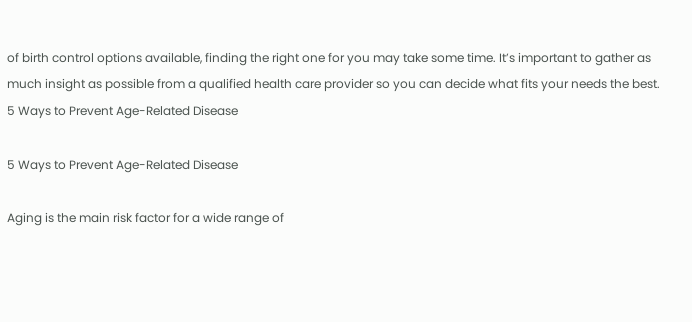of birth control options available, finding the right one for you may take some time. It’s important to gather as much insight as possible from a qualified health care provider so you can decide what fits your needs the best.
5 Ways to Prevent Age-Related Disease

5 Ways to Prevent Age-Related Disease

Aging is the main risk factor for a wide range of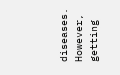diseases. However, getting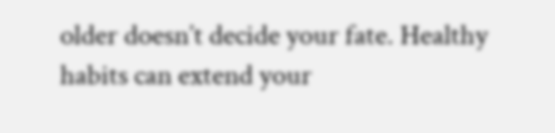older doesn’t decide your fate. Healthy habits can extend your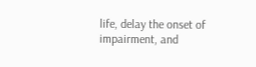life, delay the onset of impairment, and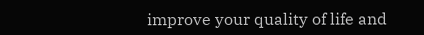improve your quality of life and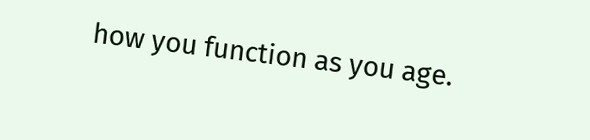how you function as you age.